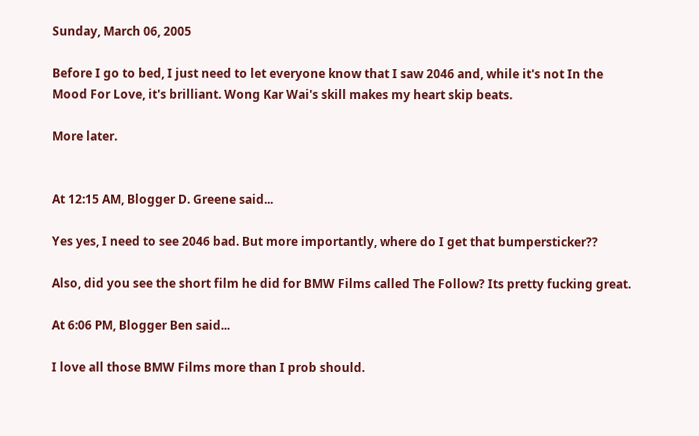Sunday, March 06, 2005

Before I go to bed, I just need to let everyone know that I saw 2046 and, while it's not In the Mood For Love, it's brilliant. Wong Kar Wai's skill makes my heart skip beats.

More later.


At 12:15 AM, Blogger D. Greene said...

Yes yes, I need to see 2046 bad. But more importantly, where do I get that bumpersticker??

Also, did you see the short film he did for BMW Films called The Follow? Its pretty fucking great.

At 6:06 PM, Blogger Ben said...

I love all those BMW Films more than I prob should.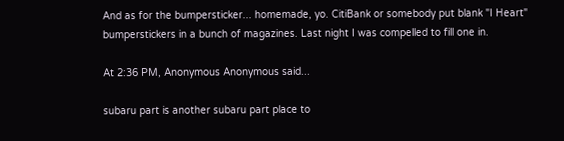And as for the bumpersticker... homemade, yo. CitiBank or somebody put blank "I Heart" bumperstickers in a bunch of magazines. Last night I was compelled to fill one in.

At 2:36 PM, Anonymous Anonymous said...

subaru part is another subaru part place to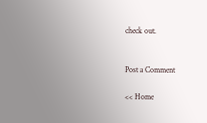check out.


Post a Comment

<< Home